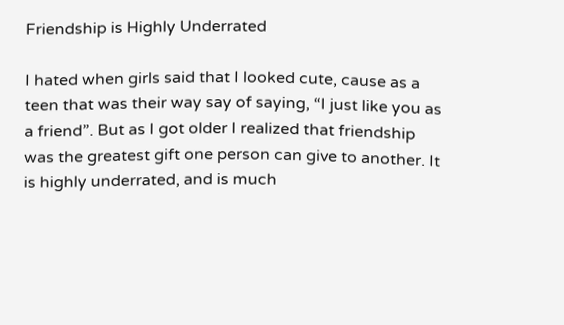Friendship is Highly Underrated

I hated when girls said that I looked cute, cause as a teen that was their way say of saying, “I just like you as a friend”. But as I got older I realized that friendship was the greatest gift one person can give to another. It is highly underrated, and is much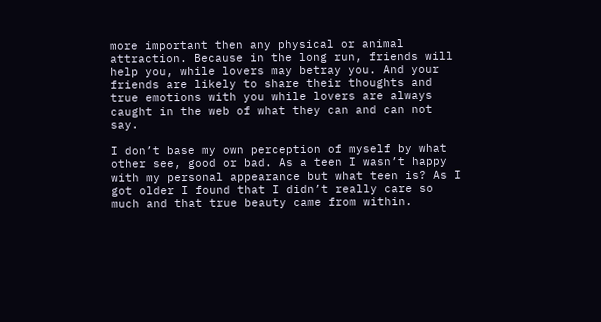more important then any physical or animal attraction. Because in the long run, friends will help you, while lovers may betray you. And your friends are likely to share their thoughts and true emotions with you while lovers are always caught in the web of what they can and can not say.

I don’t base my own perception of myself by what other see, good or bad. As a teen I wasn’t happy with my personal appearance but what teen is? As I got older I found that I didn’t really care so much and that true beauty came from within.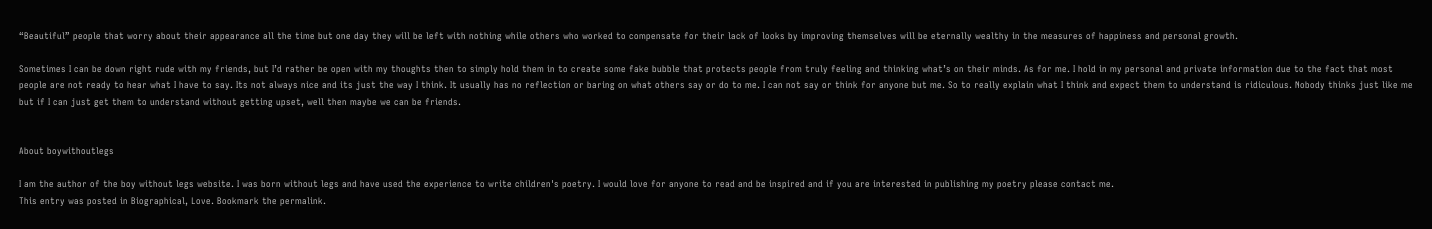“Beautiful” people that worry about their appearance all the time but one day they will be left with nothing while others who worked to compensate for their lack of looks by improving themselves will be eternally wealthy in the measures of happiness and personal growth.

Sometimes I can be down right rude with my friends, but I’d rather be open with my thoughts then to simply hold them in to create some fake bubble that protects people from truly feeling and thinking what’s on their minds. As for me. I hold in my personal and private information due to the fact that most people are not ready to hear what I have to say. Its not always nice and its just the way I think. It usually has no reflection or baring on what others say or do to me. I can not say or think for anyone but me. So to really explain what I think and expect them to understand is ridiculous. Nobody thinks just like me but if I can just get them to understand without getting upset, well then maybe we can be friends.


About boywithoutlegs

I am the author of the boy without legs website. I was born without legs and have used the experience to write children's poetry. I would love for anyone to read and be inspired and if you are interested in publishing my poetry please contact me.
This entry was posted in Biographical, Love. Bookmark the permalink.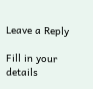Leave a Reply

Fill in your details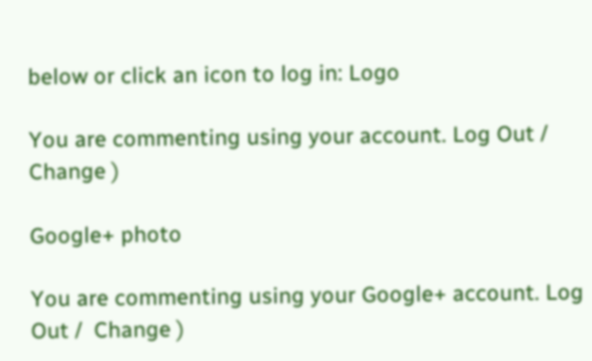below or click an icon to log in: Logo

You are commenting using your account. Log Out /  Change )

Google+ photo

You are commenting using your Google+ account. Log Out /  Change )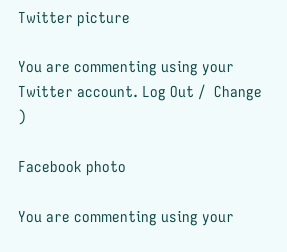Twitter picture

You are commenting using your Twitter account. Log Out /  Change )

Facebook photo

You are commenting using your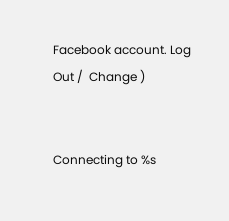Facebook account. Log Out /  Change )


Connecting to %s